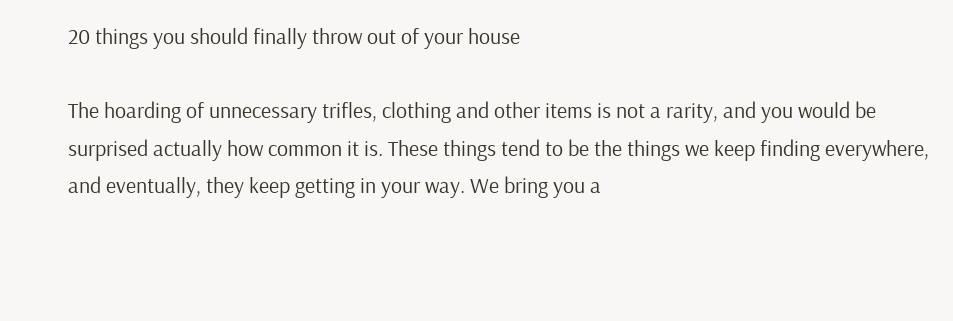20 things you should finally throw out of your house

The hoarding of unnecessary trifles, clothing and other items is not a rarity, and you would be surprised actually how common it is. These things tend to be the things we keep finding everywhere, and eventually, they keep getting in your way. We bring you a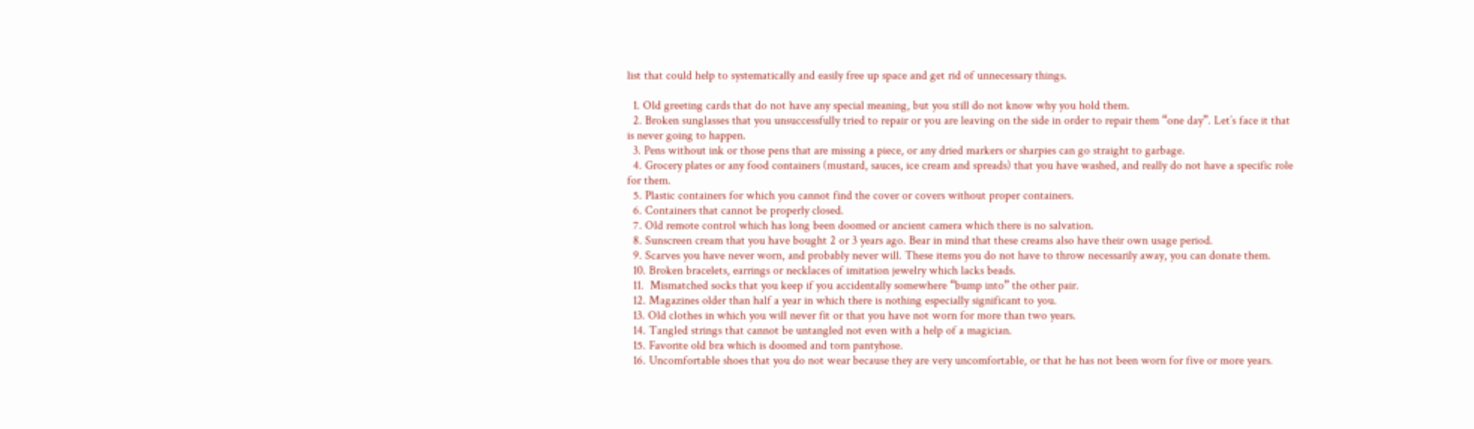list that could help to systematically and easily free up space and get rid of unnecessary things.

  1. Old greeting cards that do not have any special meaning, but you still do not know why you hold them.
  2. Broken sunglasses that you unsuccessfully tried to repair or you are leaving on the side in order to repair them “one day”. Let’s face it that is never going to happen.
  3. Pens without ink or those pens that are missing a piece, or any dried markers or sharpies can go straight to garbage.
  4. Grocery plates or any food containers (mustard, sauces, ice cream and spreads) that you have washed, and really do not have a specific role for them.
  5. Plastic containers for which you cannot find the cover or covers without proper containers.
  6. Containers that cannot be properly closed.
  7. Old remote control which has long been doomed or ancient camera which there is no salvation.
  8. Sunscreen cream that you have bought 2 or 3 years ago. Bear in mind that these creams also have their own usage period.
  9. Scarves you have never worn, and probably never will. These items you do not have to throw necessarily away, you can donate them.
  10. Broken bracelets, earrings or necklaces of imitation jewelry which lacks beads.
  11.  Mismatched socks that you keep if you accidentally somewhere “bump into” the other pair.
  12. Magazines older than half a year in which there is nothing especially significant to you.
  13. Old clothes in which you will never fit or that you have not worn for more than two years.
  14. Tangled strings that cannot be untangled not even with a help of a magician.
  15. Favorite old bra which is doomed and torn pantyhose.
  16. Uncomfortable shoes that you do not wear because they are very uncomfortable, or that he has not been worn for five or more years.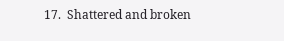17.  Shattered and broken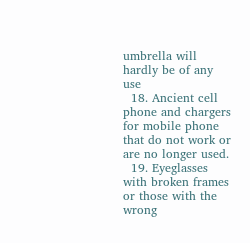umbrella will hardly be of any use
  18. Ancient cell phone and chargers for mobile phone that do not work or are no longer used.
  19. Eyeglasses with broken frames or those with the wrong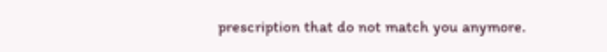prescription that do not match you anymore.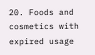20. Foods and cosmetics with expired usage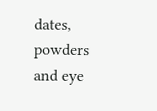dates, powders and eye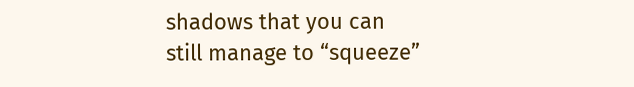shadows that you can still manage to “squeeze”